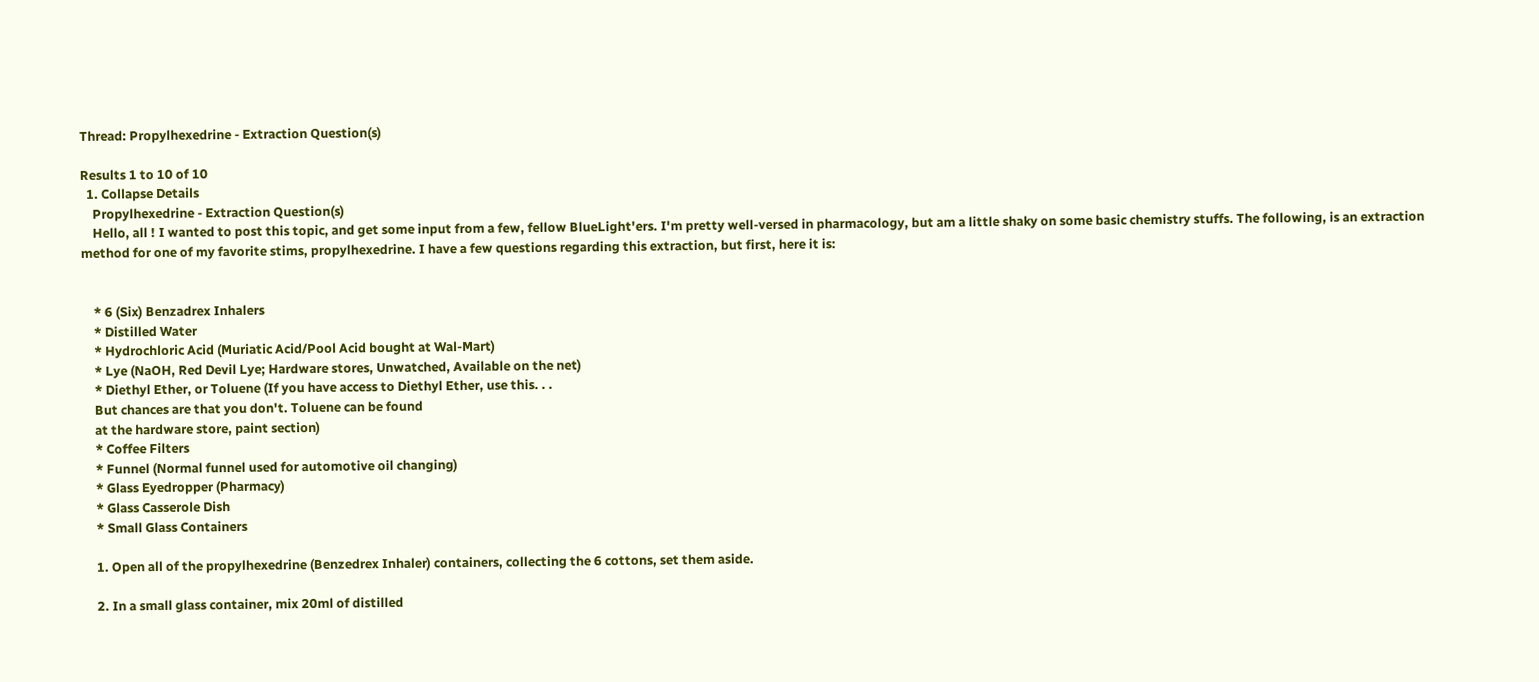Thread: Propylhexedrine - Extraction Question(s)

Results 1 to 10 of 10
  1. Collapse Details
    Propylhexedrine - Extraction Question(s)
    Hello, all ! I wanted to post this topic, and get some input from a few, fellow BlueLight'ers. I'm pretty well-versed in pharmacology, but am a little shaky on some basic chemistry stuffs. The following, is an extraction method for one of my favorite stims, propylhexedrine. I have a few questions regarding this extraction, but first, here it is:


    * 6 (Six) Benzadrex Inhalers
    * Distilled Water
    * Hydrochloric Acid (Muriatic Acid/Pool Acid bought at Wal-Mart)
    * Lye (NaOH, Red Devil Lye; Hardware stores, Unwatched, Available on the net)
    * Diethyl Ether, or Toluene (If you have access to Diethyl Ether, use this. . .
    But chances are that you don't. Toluene can be found
    at the hardware store, paint section)
    * Coffee Filters
    * Funnel (Normal funnel used for automotive oil changing)
    * Glass Eyedropper (Pharmacy)
    * Glass Casserole Dish
    * Small Glass Containers

    1. Open all of the propylhexedrine (Benzedrex Inhaler) containers, collecting the 6 cottons, set them aside.

    2. In a small glass container, mix 20ml of distilled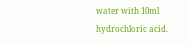water with 10ml hydrochloric acid.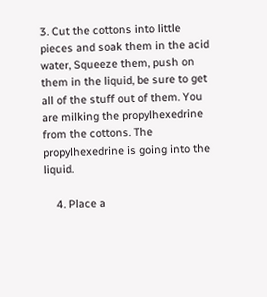3. Cut the cottons into little pieces and soak them in the acid water, Squeeze them, push on them in the liquid, be sure to get all of the stuff out of them. You are milking the propylhexedrine from the cottons. The propylhexedrine is going into the liquid.

    4. Place a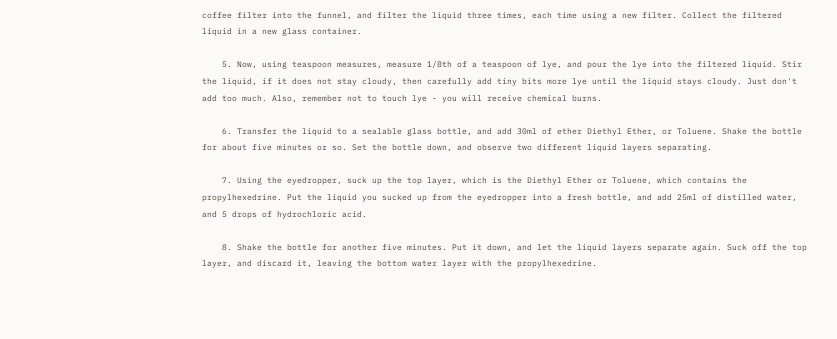coffee filter into the funnel, and filter the liquid three times, each time using a new filter. Collect the filtered liquid in a new glass container.

    5. Now, using teaspoon measures, measure 1/8th of a teaspoon of lye, and pour the lye into the filtered liquid. Stir the liquid, if it does not stay cloudy, then carefully add tiny bits more lye until the liquid stays cloudy. Just don't add too much. Also, remember not to touch lye - you will receive chemical burns.

    6. Transfer the liquid to a sealable glass bottle, and add 30ml of ether Diethyl Ether, or Toluene. Shake the bottle for about five minutes or so. Set the bottle down, and observe two different liquid layers separating.

    7. Using the eyedropper, suck up the top layer, which is the Diethyl Ether or Toluene, which contains the propylhexedrine. Put the liquid you sucked up from the eyedropper into a fresh bottle, and add 25ml of distilled water, and 5 drops of hydrochloric acid.

    8. Shake the bottle for another five minutes. Put it down, and let the liquid layers separate again. Suck off the top layer, and discard it, leaving the bottom water layer with the propylhexedrine.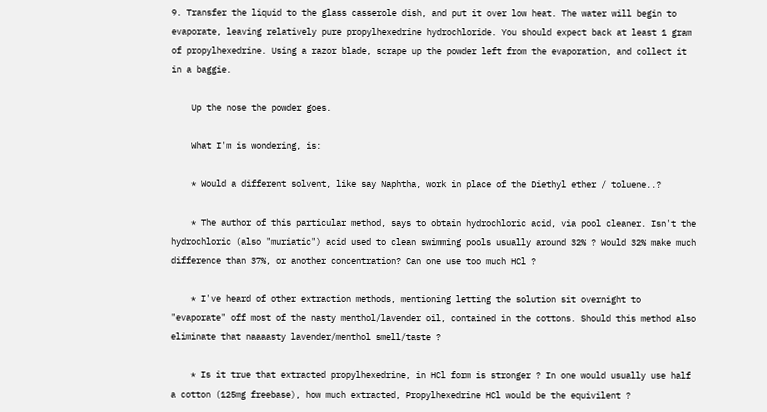9. Transfer the liquid to the glass casserole dish, and put it over low heat. The water will begin to evaporate, leaving relatively pure propylhexedrine hydrochloride. You should expect back at least 1 gram of propylhexedrine. Using a razor blade, scrape up the powder left from the evaporation, and collect it in a baggie.

    Up the nose the powder goes.

    What I'm is wondering, is:

    * Would a different solvent, like say Naphtha, work in place of the Diethyl ether / toluene..?

    * The author of this particular method, says to obtain hydrochloric acid, via pool cleaner. Isn't the hydrochloric (also "muriatic") acid used to clean swimming pools usually around 32% ? Would 32% make much difference than 37%, or another concentration? Can one use too much HCl ?

    * I've heard of other extraction methods, mentioning letting the solution sit overnight to "evaporate" off most of the nasty menthol/lavender oil, contained in the cottons. Should this method also eliminate that naaaasty lavender/menthol smell/taste ?

    * Is it true that extracted propylhexedrine, in HCl form is stronger ? In one would usually use half a cotton (125mg freebase), how much extracted, Propylhexedrine HCl would be the equivilent ?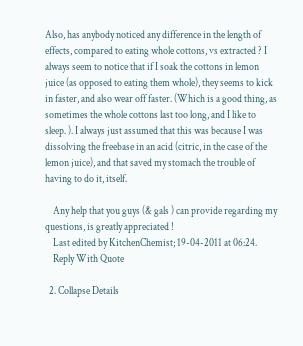Also, has anybody noticed any difference in the length of effects, compared to eating whole cottons, vs extracted ? I always seem to notice that if I soak the cottons in lemon juice (as opposed to eating them whole), they seems to kick in faster, and also wear off faster. (Which is a good thing, as sometimes the whole cottons last too long, and I like to sleep. ). I always just assumed that this was because I was dissolving the freebase in an acid (citric, in the case of the lemon juice), and that saved my stomach the trouble of having to do it, itself.

    Any help that you guys (& gals ) can provide regarding my questions, is greatly appreciated !
    Last edited by KitchenChemist; 19-04-2011 at 06:24.
    Reply With Quote

  2. Collapse Details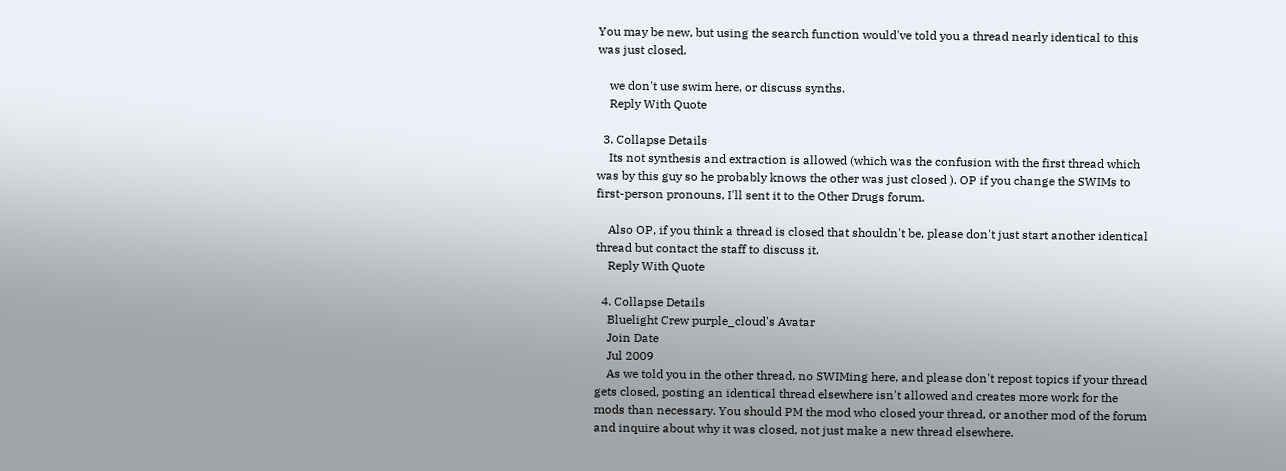You may be new, but using the search function would've told you a thread nearly identical to this was just closed.

    we don't use swim here, or discuss synths.
    Reply With Quote

  3. Collapse Details
    Its not synthesis and extraction is allowed (which was the confusion with the first thread which was by this guy so he probably knows the other was just closed ). OP if you change the SWIMs to first-person pronouns, I'll sent it to the Other Drugs forum.

    Also OP, if you think a thread is closed that shouldn't be, please don't just start another identical thread but contact the staff to discuss it.
    Reply With Quote

  4. Collapse Details
    Bluelight Crew purple_cloud's Avatar
    Join Date
    Jul 2009
    As we told you in the other thread, no SWIMing here, and please don't repost topics if your thread gets closed, posting an identical thread elsewhere isn't allowed and creates more work for the mods than necessary. You should PM the mod who closed your thread, or another mod of the forum and inquire about why it was closed, not just make a new thread elsewhere.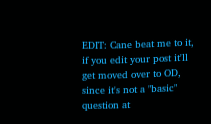EDIT: Cane beat me to it, if you edit your post it'll get moved over to OD, since it's not a "basic" question at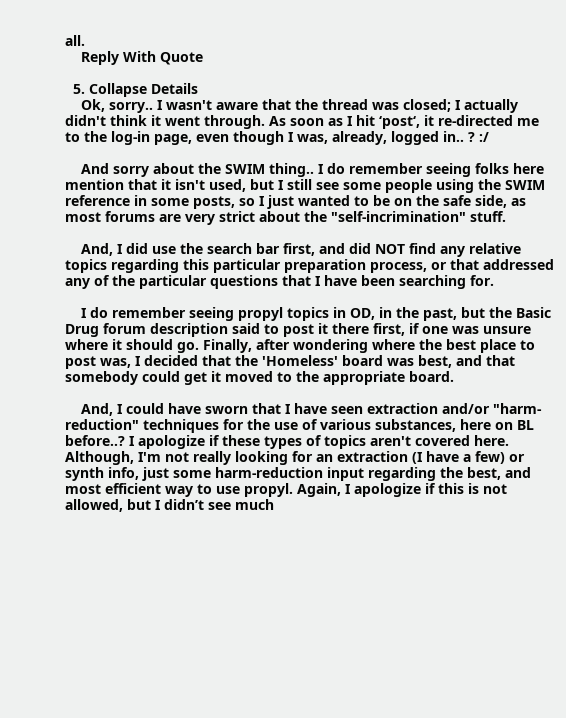all.
    Reply With Quote

  5. Collapse Details
    Ok, sorry.. I wasn't aware that the thread was closed; I actually didn't think it went through. As soon as I hit ‘post‘, it re-directed me to the log-in page, even though I was, already, logged in.. ? :/

    And sorry about the SWIM thing.. I do remember seeing folks here mention that it isn't used, but I still see some people using the SWIM reference in some posts, so I just wanted to be on the safe side, as most forums are very strict about the "self-incrimination" stuff.

    And, I did use the search bar first, and did NOT find any relative topics regarding this particular preparation process, or that addressed any of the particular questions that I have been searching for.

    I do remember seeing propyl topics in OD, in the past, but the Basic Drug forum description said to post it there first, if one was unsure where it should go. Finally, after wondering where the best place to post was, I decided that the 'Homeless' board was best, and that somebody could get it moved to the appropriate board.

    And, I could have sworn that I have seen extraction and/or "harm-reduction" techniques for the use of various substances, here on BL before..? I apologize if these types of topics aren't covered here. Although, I'm not really looking for an extraction (I have a few) or synth info, just some harm-reduction input regarding the best, and most efficient way to use propyl. Again, I apologize if this is not allowed, but I didn’t see much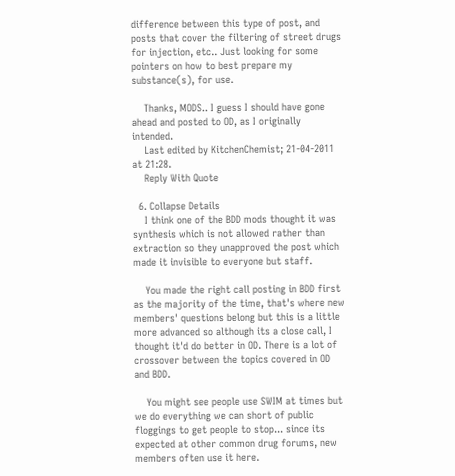difference between this type of post, and posts that cover the filtering of street drugs for injection, etc.. Just looking for some pointers on how to best prepare my substance(s), for use.

    Thanks, MODS.. I guess I should have gone ahead and posted to OD, as I originally intended.
    Last edited by KitchenChemist; 21-04-2011 at 21:28.
    Reply With Quote

  6. Collapse Details
    I think one of the BDD mods thought it was synthesis which is not allowed rather than extraction so they unapproved the post which made it invisible to everyone but staff.

    You made the right call posting in BDD first as the majority of the time, that's where new members' questions belong but this is a little more advanced so although its a close call, I thought it'd do better in OD. There is a lot of crossover between the topics covered in OD and BDD.

    You might see people use SWIM at times but we do everything we can short of public floggings to get people to stop... since its expected at other common drug forums, new members often use it here.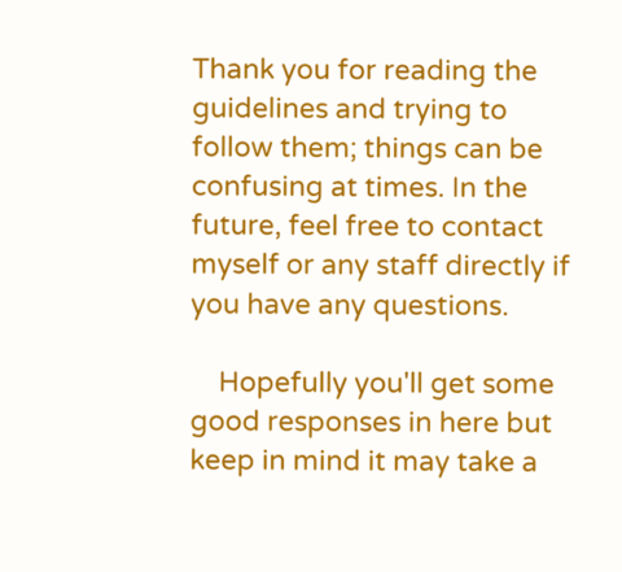Thank you for reading the guidelines and trying to follow them; things can be confusing at times. In the future, feel free to contact myself or any staff directly if you have any questions.

    Hopefully you'll get some good responses in here but keep in mind it may take a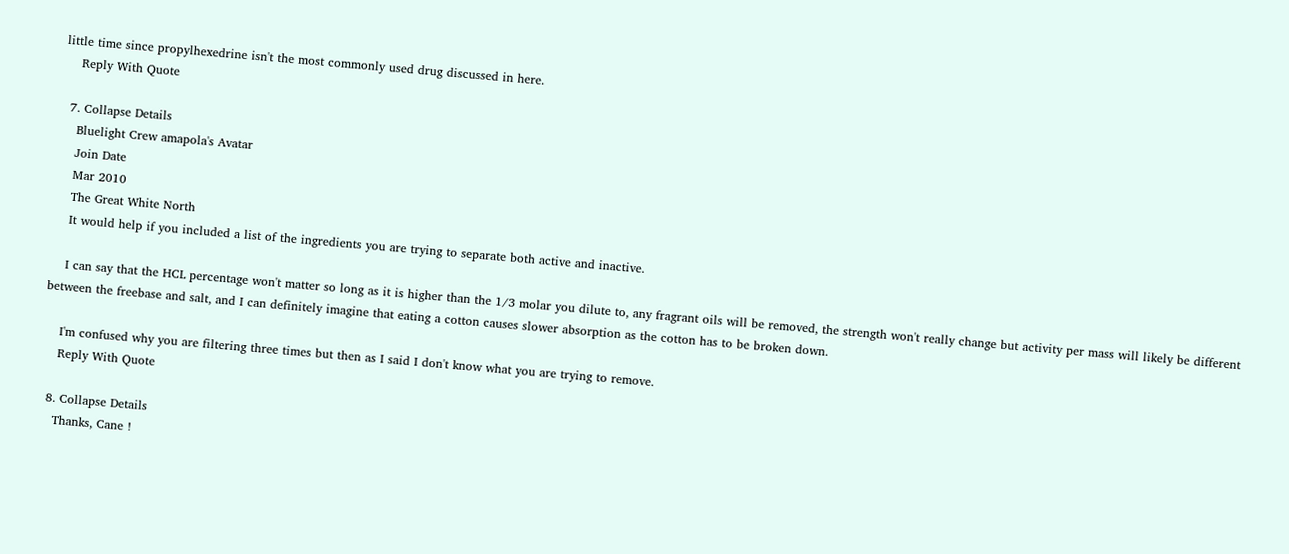little time since propylhexedrine isn't the most commonly used drug discussed in here.
    Reply With Quote

  7. Collapse Details
    Bluelight Crew amapola's Avatar
    Join Date
    Mar 2010
    The Great White North
    It would help if you included a list of the ingredients you are trying to separate both active and inactive.

    I can say that the HCL percentage won't matter so long as it is higher than the 1/3 molar you dilute to, any fragrant oils will be removed, the strength won't really change but activity per mass will likely be different between the freebase and salt, and I can definitely imagine that eating a cotton causes slower absorption as the cotton has to be broken down.

    I'm confused why you are filtering three times but then as I said I don't know what you are trying to remove.
    Reply With Quote

  8. Collapse Details
    Thanks, Cane !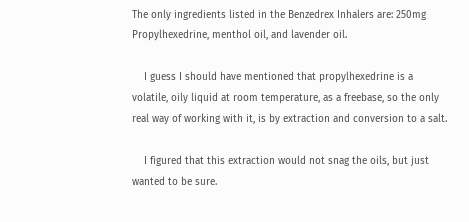The only ingredients listed in the Benzedrex Inhalers are: 250mg Propylhexedrine, menthol oil, and lavender oil.

    I guess I should have mentioned that propylhexedrine is a volatile, oily liquid at room temperature, as a freebase, so the only real way of working with it, is by extraction and conversion to a salt.

    I figured that this extraction would not snag the oils, but just wanted to be sure.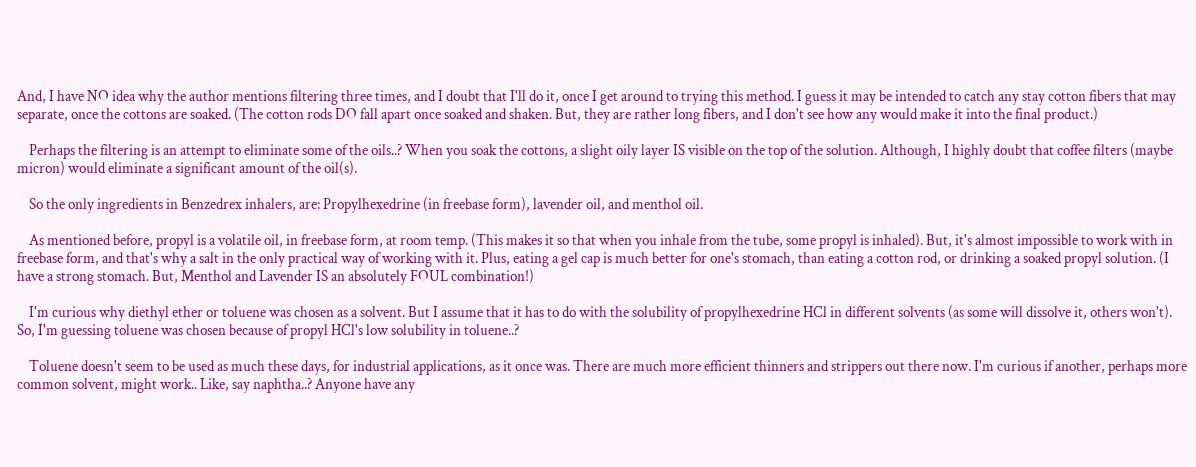And, I have NO idea why the author mentions filtering three times, and I doubt that I'll do it, once I get around to trying this method. I guess it may be intended to catch any stay cotton fibers that may separate, once the cottons are soaked. (The cotton rods DO fall apart once soaked and shaken. But, they are rather long fibers, and I don't see how any would make it into the final product.)

    Perhaps the filtering is an attempt to eliminate some of the oils..? When you soak the cottons, a slight oily layer IS visible on the top of the solution. Although, I highly doubt that coffee filters (maybe micron) would eliminate a significant amount of the oil(s).

    So the only ingredients in Benzedrex inhalers, are: Propylhexedrine (in freebase form), lavender oil, and menthol oil.

    As mentioned before, propyl is a volatile oil, in freebase form, at room temp. (This makes it so that when you inhale from the tube, some propyl is inhaled). But, it's almost impossible to work with in freebase form, and that's why a salt in the only practical way of working with it. Plus, eating a gel cap is much better for one's stomach, than eating a cotton rod, or drinking a soaked propyl solution. (I have a strong stomach. But, Menthol and Lavender IS an absolutely FOUL combination!)

    I'm curious why diethyl ether or toluene was chosen as a solvent. But I assume that it has to do with the solubility of propylhexedrine HCl in different solvents (as some will dissolve it, others won't). So, I'm guessing toluene was chosen because of propyl HCl's low solubility in toluene..?

    Toluene doesn't seem to be used as much these days, for industrial applications, as it once was. There are much more efficient thinners and strippers out there now. I'm curious if another, perhaps more common solvent, might work.. Like, say naphtha..? Anyone have any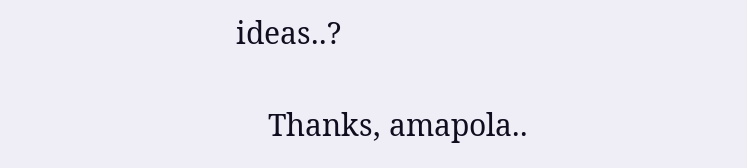ideas..?

    Thanks, amapola..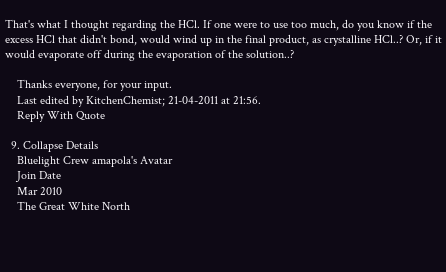That's what I thought regarding the HCl. If one were to use too much, do you know if the excess HCl that didn't bond, would wind up in the final product, as crystalline HCl..? Or, if it would evaporate off during the evaporation of the solution..?

    Thanks everyone, for your input.
    Last edited by KitchenChemist; 21-04-2011 at 21:56.
    Reply With Quote

  9. Collapse Details
    Bluelight Crew amapola's Avatar
    Join Date
    Mar 2010
    The Great White North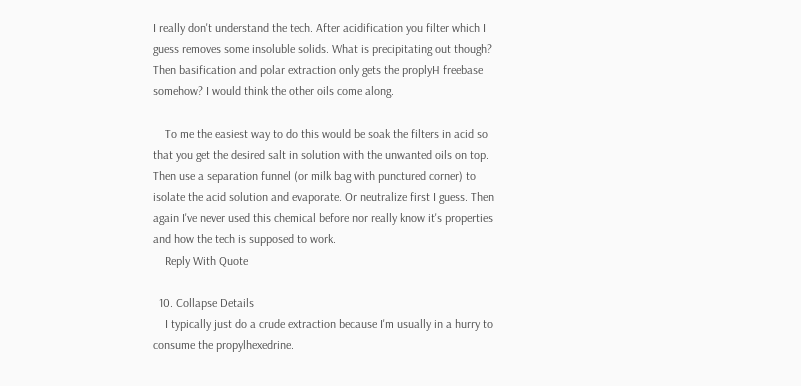I really don't understand the tech. After acidification you filter which I guess removes some insoluble solids. What is precipitating out though? Then basification and polar extraction only gets the proplyH freebase somehow? I would think the other oils come along.

    To me the easiest way to do this would be soak the filters in acid so that you get the desired salt in solution with the unwanted oils on top. Then use a separation funnel (or milk bag with punctured corner) to isolate the acid solution and evaporate. Or neutralize first I guess. Then again I've never used this chemical before nor really know it's properties and how the tech is supposed to work.
    Reply With Quote

  10. Collapse Details
    I typically just do a crude extraction because I'm usually in a hurry to consume the propylhexedrine.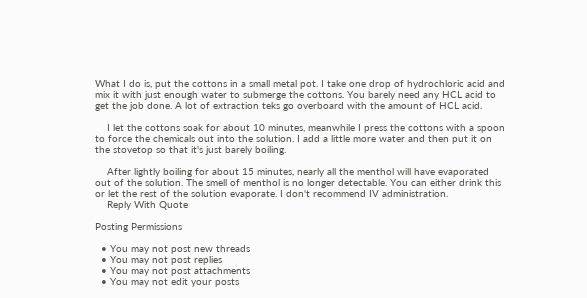What I do is, put the cottons in a small metal pot. I take one drop of hydrochloric acid and mix it with just enough water to submerge the cottons. You barely need any HCL acid to get the job done. A lot of extraction teks go overboard with the amount of HCL acid.

    I let the cottons soak for about 10 minutes, meanwhile I press the cottons with a spoon to force the chemicals out into the solution. I add a little more water and then put it on the stovetop so that it's just barely boiling.

    After lightly boiling for about 15 minutes, nearly all the menthol will have evaporated out of the solution. The smell of menthol is no longer detectable. You can either drink this or let the rest of the solution evaporate. I don't recommend IV administration.
    Reply With Quote

Posting Permissions

  • You may not post new threads
  • You may not post replies
  • You may not post attachments
  • You may not edit your posts